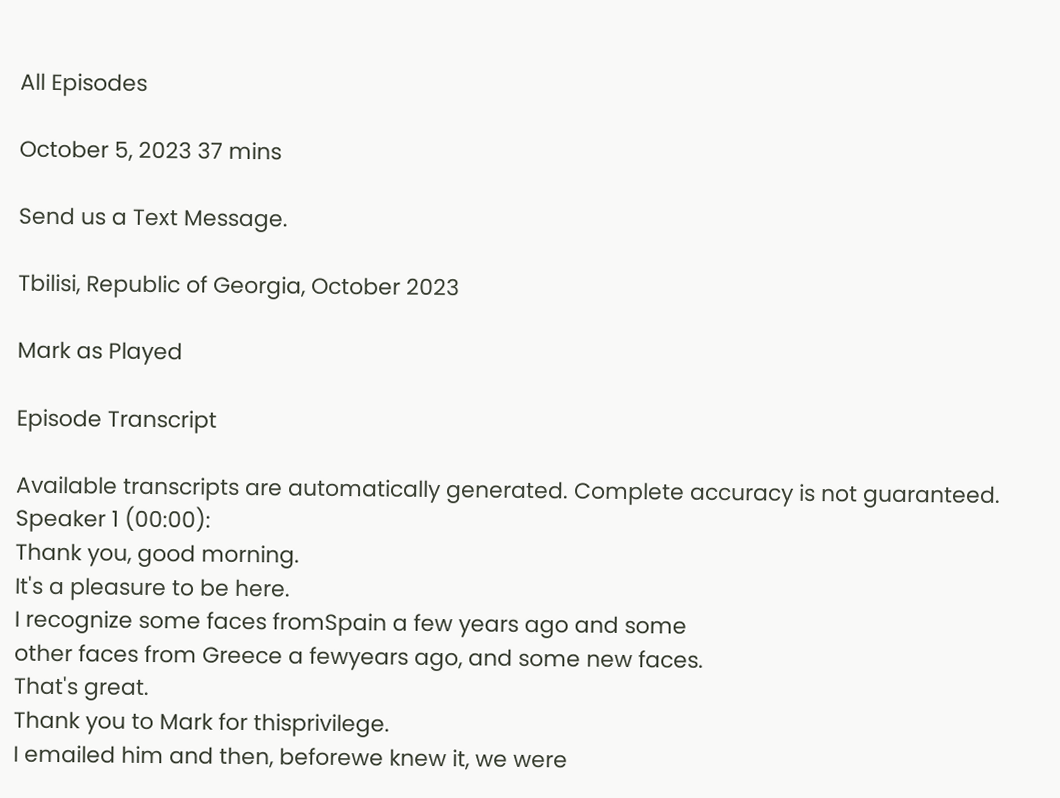All Episodes

October 5, 2023 37 mins

Send us a Text Message.

Tbilisi, Republic of Georgia, October 2023

Mark as Played

Episode Transcript

Available transcripts are automatically generated. Complete accuracy is not guaranteed.
Speaker 1 (00:00):
Thank you, good morning.
It's a pleasure to be here.
I recognize some faces fromSpain a few years ago and some
other faces from Greece a fewyears ago, and some new faces.
That's great.
Thank you to Mark for thisprivilege.
I emailed him and then, beforewe knew it, we were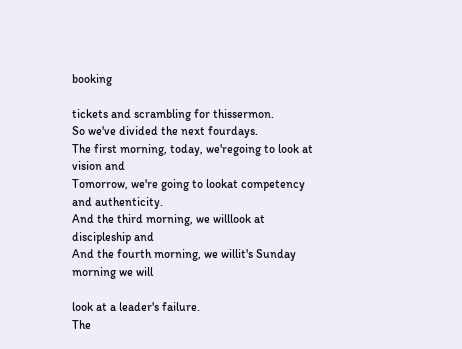booking

tickets and scrambling for thissermon.
So we've divided the next fourdays.
The first morning, today, we'regoing to look at vision and
Tomorrow, we're going to lookat competency and authenticity.
And the third morning, we willlook at discipleship and
And the fourth morning, we willit's Sunday morning we will

look at a leader's failure.
The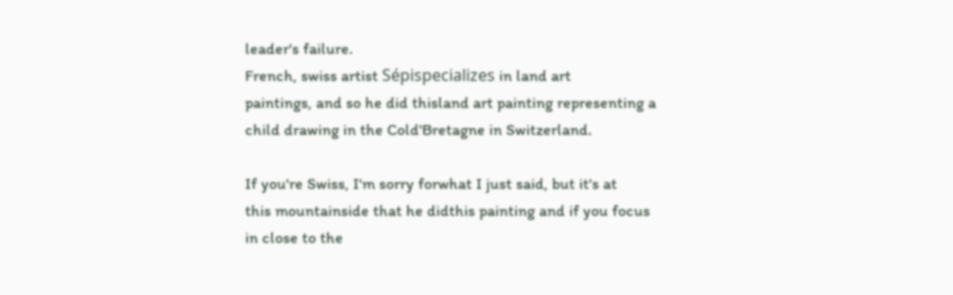leader's failure.
French, swiss artist Sépispecializes in land art
paintings, and so he did thisland art painting representing a
child drawing in the Cold'Bretagne in Switzerland.

If you're Swiss, I'm sorry forwhat I just said, but it's at
this mountainside that he didthis painting and if you focus
in close to the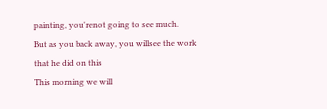painting, you'renot going to see much.
But as you back away, you willsee the work that he did on this
This morning we will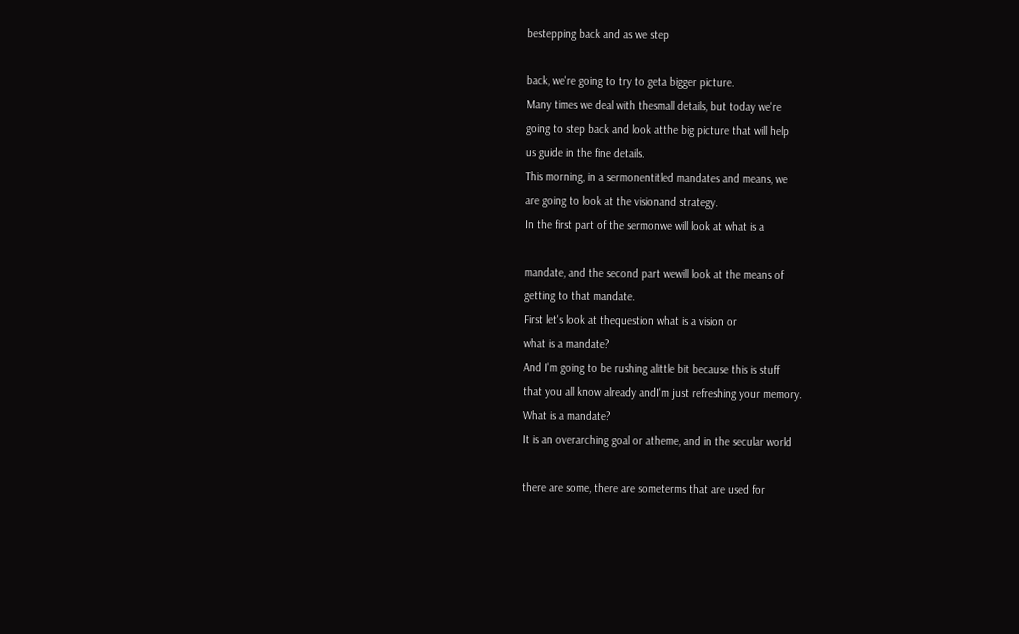bestepping back and as we step

back, we're going to try to geta bigger picture.
Many times we deal with thesmall details, but today we're
going to step back and look atthe big picture that will help
us guide in the fine details.
This morning, in a sermonentitled mandates and means, we
are going to look at the visionand strategy.
In the first part of the sermonwe will look at what is a

mandate, and the second part wewill look at the means of
getting to that mandate.
First let's look at thequestion what is a vision or
what is a mandate?
And I'm going to be rushing alittle bit because this is stuff
that you all know already andI'm just refreshing your memory.
What is a mandate?
It is an overarching goal or atheme, and in the secular world

there are some, there are someterms that are used for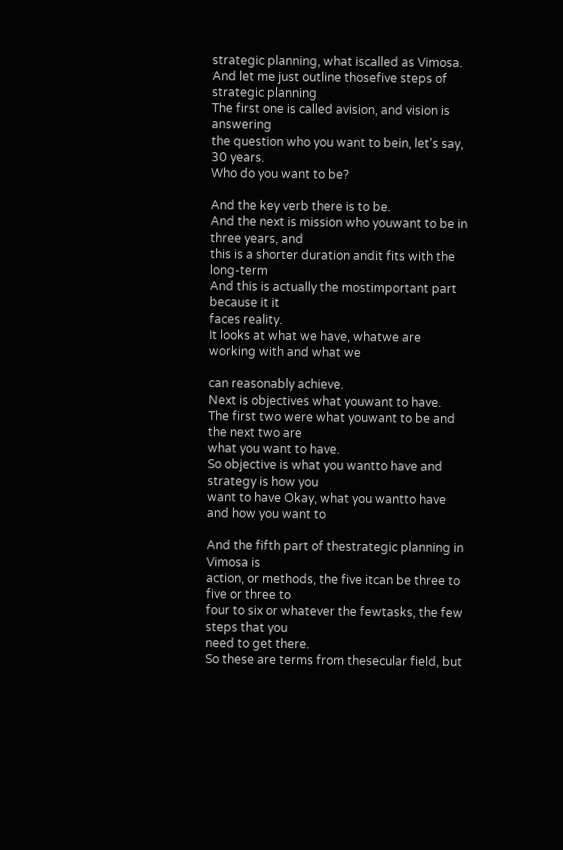strategic planning, what iscalled as Vimosa.
And let me just outline thosefive steps of strategic planning
The first one is called avision, and vision is answering
the question who you want to bein, let's say, 30 years.
Who do you want to be?

And the key verb there is to be.
And the next is mission who youwant to be in three years, and
this is a shorter duration andit fits with the long-term
And this is actually the mostimportant part because it it
faces reality.
It looks at what we have, whatwe are working with and what we

can reasonably achieve.
Next is objectives what youwant to have.
The first two were what youwant to be and the next two are
what you want to have.
So objective is what you wantto have and strategy is how you
want to have Okay, what you wantto have and how you want to

And the fifth part of thestrategic planning in Vimosa is
action, or methods, the five itcan be three to five or three to
four to six or whatever the fewtasks, the few steps that you
need to get there.
So these are terms from thesecular field, but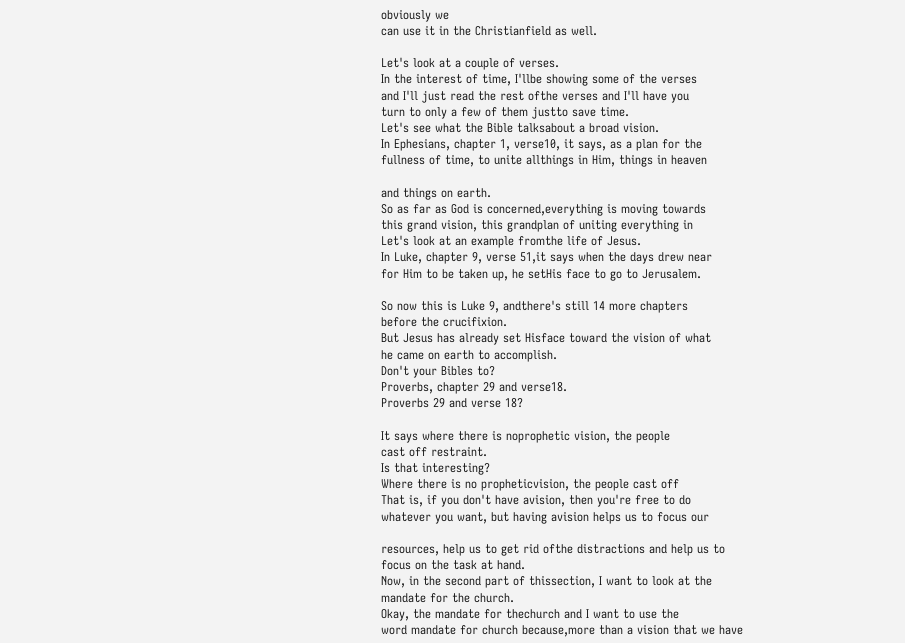obviously we
can use it in the Christianfield as well.

Let's look at a couple of verses.
In the interest of time, I'llbe showing some of the verses
and I'll just read the rest ofthe verses and I'll have you
turn to only a few of them justto save time.
Let's see what the Bible talksabout a broad vision.
In Ephesians, chapter 1, verse10, it says, as a plan for the
fullness of time, to unite allthings in Him, things in heaven

and things on earth.
So as far as God is concerned,everything is moving towards
this grand vision, this grandplan of uniting everything in
Let's look at an example fromthe life of Jesus.
In Luke, chapter 9, verse 51,it says when the days drew near
for Him to be taken up, he setHis face to go to Jerusalem.

So now this is Luke 9, andthere's still 14 more chapters
before the crucifixion.
But Jesus has already set Hisface toward the vision of what
he came on earth to accomplish.
Don't your Bibles to?
Proverbs, chapter 29 and verse18.
Proverbs 29 and verse 18?

It says where there is noprophetic vision, the people
cast off restraint.
Is that interesting?
Where there is no propheticvision, the people cast off
That is, if you don't have avision, then you're free to do
whatever you want, but having avision helps us to focus our

resources, help us to get rid ofthe distractions and help us to
focus on the task at hand.
Now, in the second part of thissection, I want to look at the
mandate for the church.
Okay, the mandate for thechurch and I want to use the
word mandate for church because,more than a vision that we have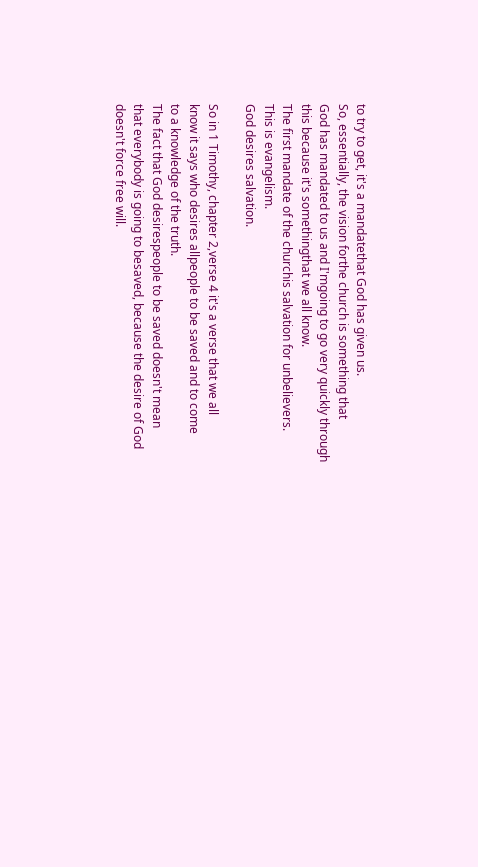to try to get, it's a mandatethat God has given us.
So, essentially, the vision forthe church is something that
God has mandated to us and I'mgoing to go very quickly through
this because it's somethingthat we all know.
The first mandate of the churchis salvation for unbelievers.
This is evangelism.
God desires salvation.

So in 1 Timothy, chapter 2,verse 4 it's a verse that we all
know it says who desires allpeople to be saved and to come
to a knowledge of the truth.
The fact that God desirespeople to be saved doesn't mean
that everybody is going to besaved, because the desire of God
doesn't force free will.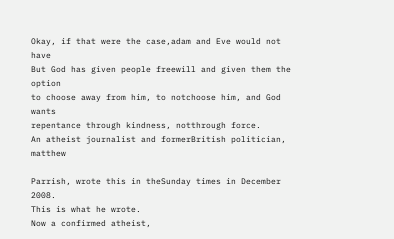Okay, if that were the case,adam and Eve would not have
But God has given people freewill and given them the option
to choose away from him, to notchoose him, and God wants
repentance through kindness, notthrough force.
An atheist journalist and formerBritish politician, matthew

Parrish, wrote this in theSunday times in December 2008.
This is what he wrote.
Now a confirmed atheist,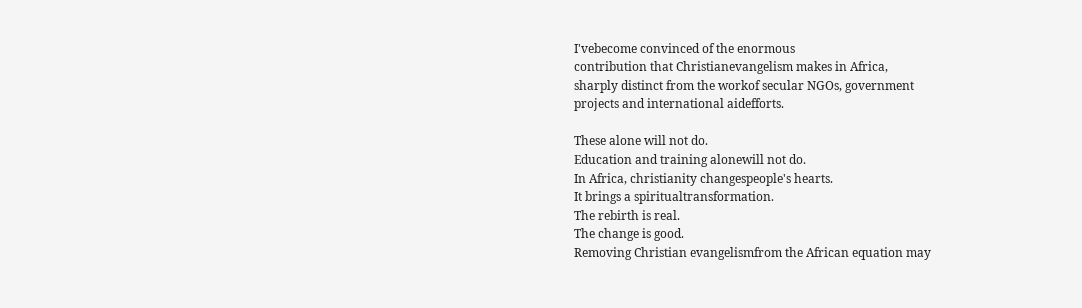I'vebecome convinced of the enormous
contribution that Christianevangelism makes in Africa,
sharply distinct from the workof secular NGOs, government
projects and international aidefforts.

These alone will not do.
Education and training alonewill not do.
In Africa, christianity changespeople's hearts.
It brings a spiritualtransformation.
The rebirth is real.
The change is good.
Removing Christian evangelismfrom the African equation may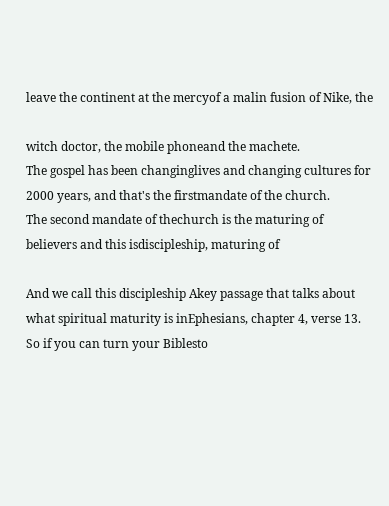leave the continent at the mercyof a malin fusion of Nike, the

witch doctor, the mobile phoneand the machete.
The gospel has been changinglives and changing cultures for
2000 years, and that's the firstmandate of the church.
The second mandate of thechurch is the maturing of
believers and this isdiscipleship, maturing of

And we call this discipleship Akey passage that talks about
what spiritual maturity is inEphesians, chapter 4, verse 13.
So if you can turn your Biblesto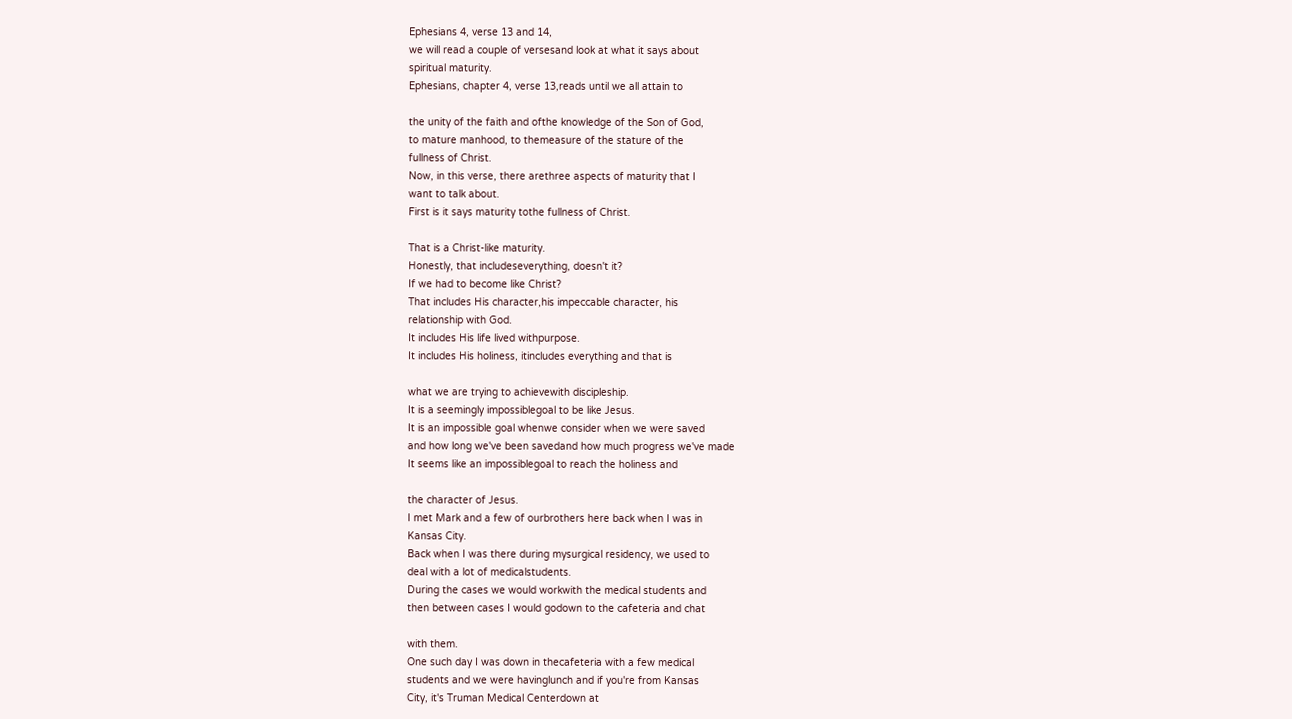Ephesians 4, verse 13 and 14,
we will read a couple of versesand look at what it says about
spiritual maturity.
Ephesians, chapter 4, verse 13,reads until we all attain to

the unity of the faith and ofthe knowledge of the Son of God,
to mature manhood, to themeasure of the stature of the
fullness of Christ.
Now, in this verse, there arethree aspects of maturity that I
want to talk about.
First is it says maturity tothe fullness of Christ.

That is a Christ-like maturity.
Honestly, that includeseverything, doesn't it?
If we had to become like Christ?
That includes His character,his impeccable character, his
relationship with God.
It includes His life lived withpurpose.
It includes His holiness, itincludes everything and that is

what we are trying to achievewith discipleship.
It is a seemingly impossiblegoal to be like Jesus.
It is an impossible goal whenwe consider when we were saved
and how long we've been savedand how much progress we've made
It seems like an impossiblegoal to reach the holiness and

the character of Jesus.
I met Mark and a few of ourbrothers here back when I was in
Kansas City.
Back when I was there during mysurgical residency, we used to
deal with a lot of medicalstudents.
During the cases we would workwith the medical students and
then between cases I would godown to the cafeteria and chat

with them.
One such day I was down in thecafeteria with a few medical
students and we were havinglunch and if you're from Kansas
City, it's Truman Medical Centerdown at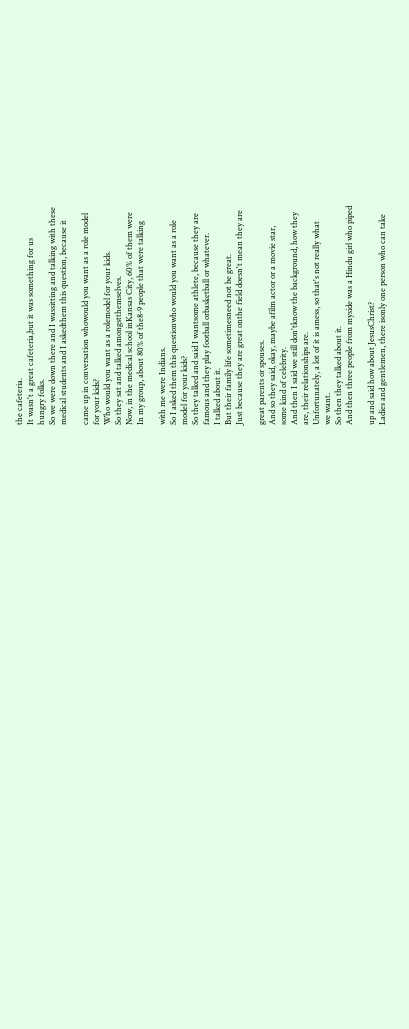the cafeteria.
It wasn't a great cafeteria,but it was something for us
hungry folks.
So we were down there and I wassitting and talking with these
medical students and I askedthem this question, because it

came up in conversation whowould you want as a role model
for your kids?
Who would you want as a rolemodel for your kids.
So they sat and talked amongstthemselves.
Now, in the medical school inKansas City, 60% of them were
In my group, about 80% of the8-9 people that were talking

with me were Indians.
So I asked them this questionwho would you want as a role
model for your kids?
So they talked and said I wantsome athlete, because they are
famous and they play football orbasketball or whatever.
I talked about it.
But their family life sometimesneed not be great.
Just because they are great onthe field doesn't mean they are

great parents or spouses.
And so they said, okay, maybe afilm actor or a movie star,
some kind of celebrity.
And then I said we still don'tknow the background, how they
are, their relationships are.
Unfortunately, a lot of it is amess, so that's not really what
we want.
So then they talked about it.
And then three people from myside was a Hindu girl who piped

up and said how about JesusChrist?
Ladies and gentlemen, there isonly one person who can take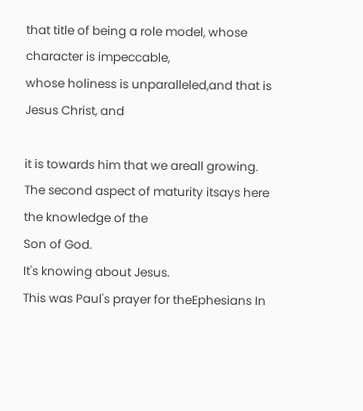that title of being a role model, whose character is impeccable,
whose holiness is unparalleled,and that is Jesus Christ, and

it is towards him that we areall growing.
The second aspect of maturity itsays here the knowledge of the
Son of God.
It's knowing about Jesus.
This was Paul's prayer for theEphesians In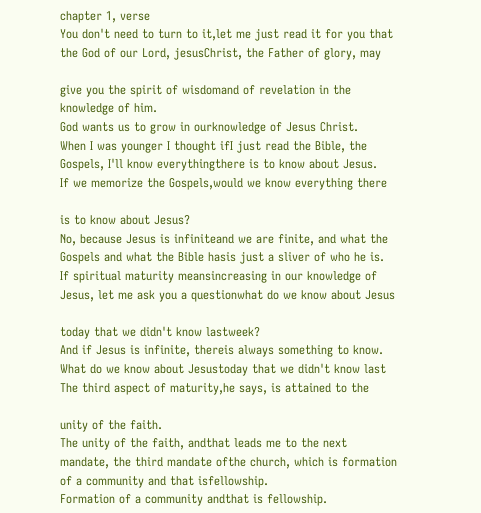chapter 1, verse
You don't need to turn to it,let me just read it for you that
the God of our Lord, jesusChrist, the Father of glory, may

give you the spirit of wisdomand of revelation in the
knowledge of him.
God wants us to grow in ourknowledge of Jesus Christ.
When I was younger I thought ifI just read the Bible, the
Gospels, I'll know everythingthere is to know about Jesus.
If we memorize the Gospels,would we know everything there

is to know about Jesus?
No, because Jesus is infiniteand we are finite, and what the
Gospels and what the Bible hasis just a sliver of who he is.
If spiritual maturity meansincreasing in our knowledge of
Jesus, let me ask you a questionwhat do we know about Jesus

today that we didn't know lastweek?
And if Jesus is infinite, thereis always something to know.
What do we know about Jesustoday that we didn't know last
The third aspect of maturity,he says, is attained to the

unity of the faith.
The unity of the faith, andthat leads me to the next
mandate, the third mandate ofthe church, which is formation
of a community and that isfellowship.
Formation of a community andthat is fellowship.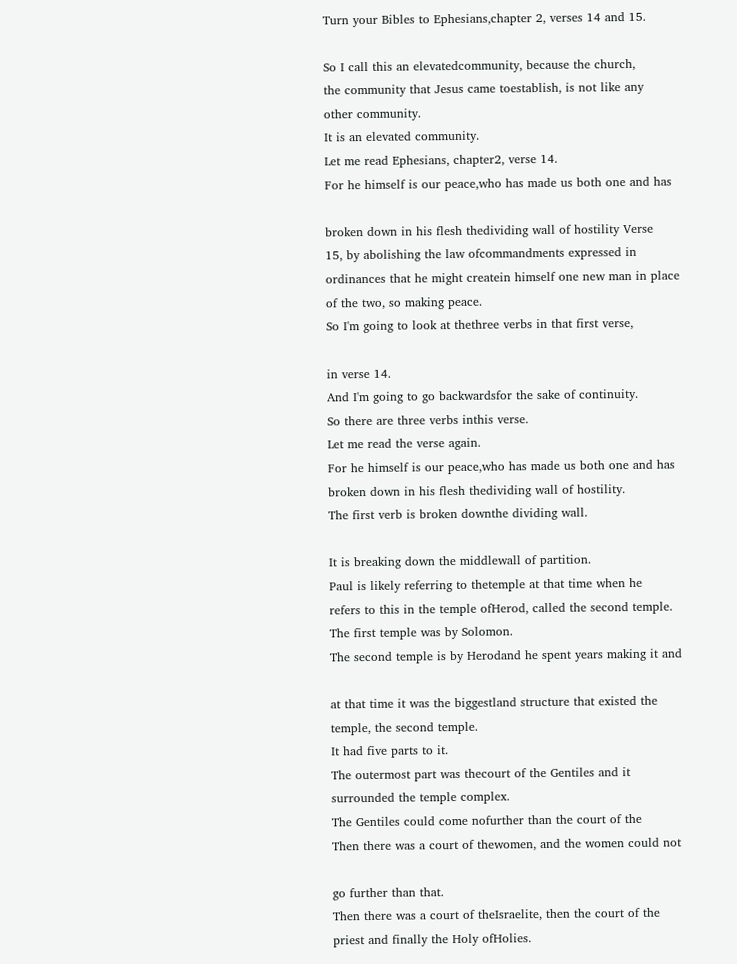Turn your Bibles to Ephesians,chapter 2, verses 14 and 15.

So I call this an elevatedcommunity, because the church,
the community that Jesus came toestablish, is not like any
other community.
It is an elevated community.
Let me read Ephesians, chapter2, verse 14.
For he himself is our peace,who has made us both one and has

broken down in his flesh thedividing wall of hostility Verse
15, by abolishing the law ofcommandments expressed in
ordinances that he might createin himself one new man in place
of the two, so making peace.
So I'm going to look at thethree verbs in that first verse,

in verse 14.
And I'm going to go backwardsfor the sake of continuity.
So there are three verbs inthis verse.
Let me read the verse again.
For he himself is our peace,who has made us both one and has
broken down in his flesh thedividing wall of hostility.
The first verb is broken downthe dividing wall.

It is breaking down the middlewall of partition.
Paul is likely referring to thetemple at that time when he
refers to this in the temple ofHerod, called the second temple.
The first temple was by Solomon.
The second temple is by Herodand he spent years making it and

at that time it was the biggestland structure that existed the
temple, the second temple.
It had five parts to it.
The outermost part was thecourt of the Gentiles and it
surrounded the temple complex.
The Gentiles could come nofurther than the court of the
Then there was a court of thewomen, and the women could not

go further than that.
Then there was a court of theIsraelite, then the court of the
priest and finally the Holy ofHolies.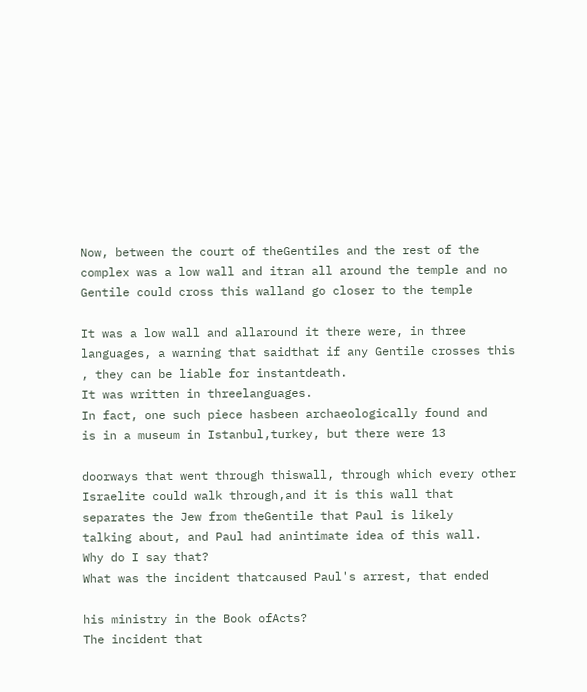Now, between the court of theGentiles and the rest of the
complex was a low wall and itran all around the temple and no
Gentile could cross this walland go closer to the temple

It was a low wall and allaround it there were, in three
languages, a warning that saidthat if any Gentile crosses this
, they can be liable for instantdeath.
It was written in threelanguages.
In fact, one such piece hasbeen archaeologically found and
is in a museum in Istanbul,turkey, but there were 13

doorways that went through thiswall, through which every other
Israelite could walk through,and it is this wall that
separates the Jew from theGentile that Paul is likely
talking about, and Paul had anintimate idea of this wall.
Why do I say that?
What was the incident thatcaused Paul's arrest, that ended

his ministry in the Book ofActs?
The incident that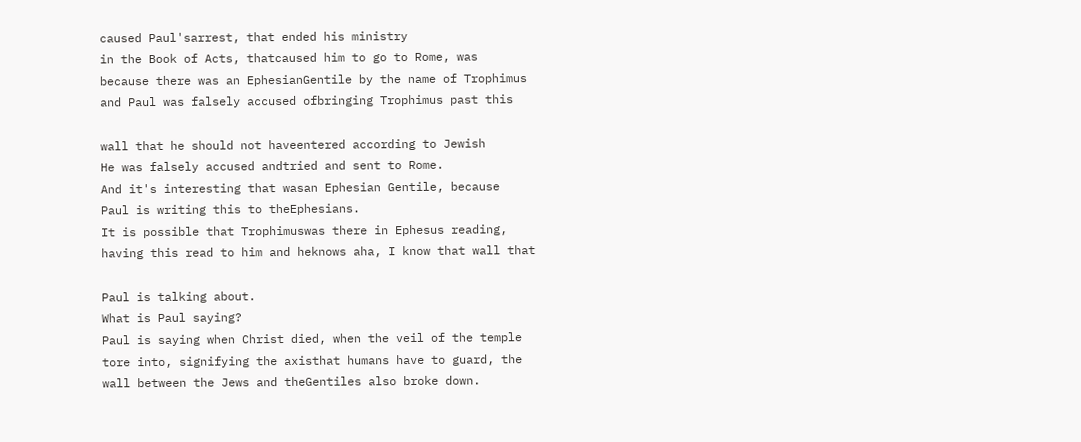caused Paul'sarrest, that ended his ministry
in the Book of Acts, thatcaused him to go to Rome, was
because there was an EphesianGentile by the name of Trophimus
and Paul was falsely accused ofbringing Trophimus past this

wall that he should not haveentered according to Jewish
He was falsely accused andtried and sent to Rome.
And it's interesting that wasan Ephesian Gentile, because
Paul is writing this to theEphesians.
It is possible that Trophimuswas there in Ephesus reading,
having this read to him and heknows aha, I know that wall that

Paul is talking about.
What is Paul saying?
Paul is saying when Christ died, when the veil of the temple
tore into, signifying the axisthat humans have to guard, the
wall between the Jews and theGentiles also broke down.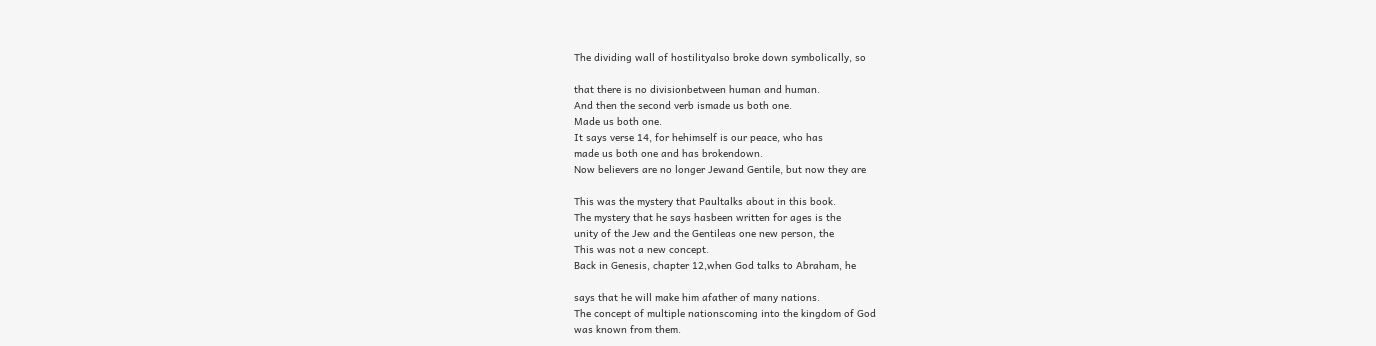The dividing wall of hostilityalso broke down symbolically, so

that there is no divisionbetween human and human.
And then the second verb ismade us both one.
Made us both one.
It says verse 14, for hehimself is our peace, who has
made us both one and has brokendown.
Now believers are no longer Jewand Gentile, but now they are

This was the mystery that Paultalks about in this book.
The mystery that he says hasbeen written for ages is the
unity of the Jew and the Gentileas one new person, the
This was not a new concept.
Back in Genesis, chapter 12,when God talks to Abraham, he

says that he will make him afather of many nations.
The concept of multiple nationscoming into the kingdom of God
was known from them.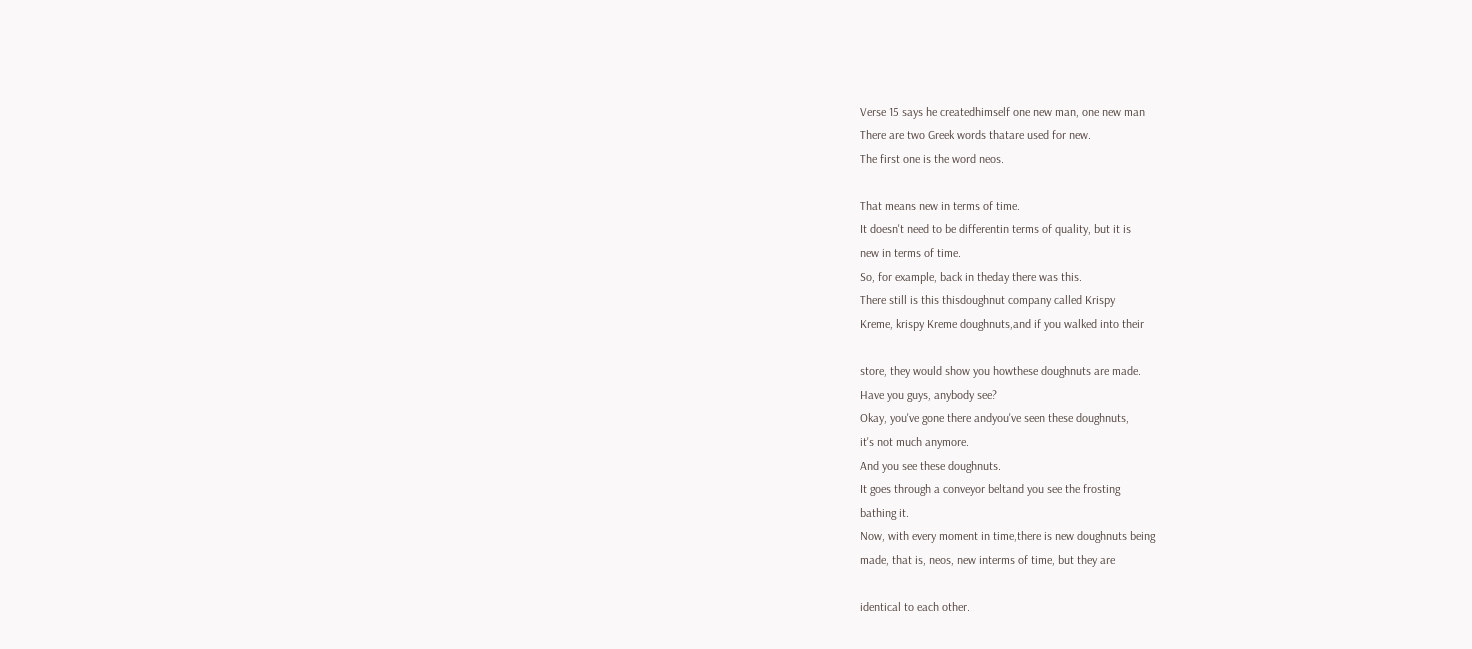Verse 15 says he createdhimself one new man, one new man
There are two Greek words thatare used for new.
The first one is the word neos.

That means new in terms of time.
It doesn't need to be differentin terms of quality, but it is
new in terms of time.
So, for example, back in theday there was this.
There still is this thisdoughnut company called Krispy
Kreme, krispy Kreme doughnuts,and if you walked into their

store, they would show you howthese doughnuts are made.
Have you guys, anybody see?
Okay, you've gone there andyou've seen these doughnuts,
it's not much anymore.
And you see these doughnuts.
It goes through a conveyor beltand you see the frosting
bathing it.
Now, with every moment in time,there is new doughnuts being
made, that is, neos, new interms of time, but they are

identical to each other.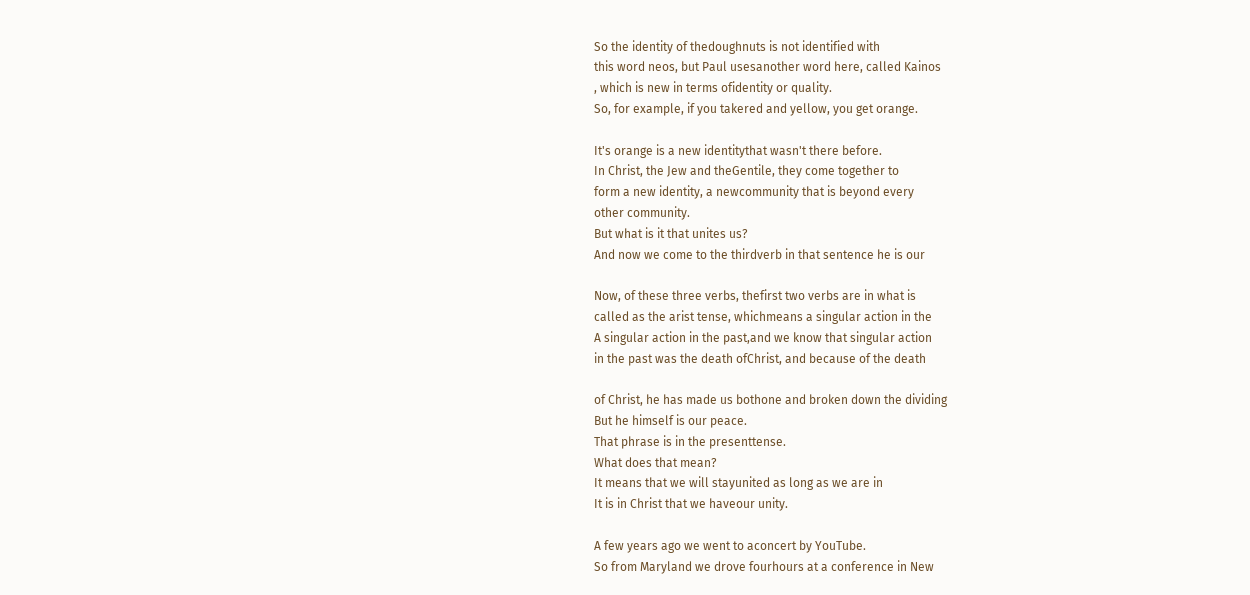So the identity of thedoughnuts is not identified with
this word neos, but Paul usesanother word here, called Kainos
, which is new in terms ofidentity or quality.
So, for example, if you takered and yellow, you get orange.

It's orange is a new identitythat wasn't there before.
In Christ, the Jew and theGentile, they come together to
form a new identity, a newcommunity that is beyond every
other community.
But what is it that unites us?
And now we come to the thirdverb in that sentence he is our

Now, of these three verbs, thefirst two verbs are in what is
called as the arist tense, whichmeans a singular action in the
A singular action in the past,and we know that singular action
in the past was the death ofChrist, and because of the death

of Christ, he has made us bothone and broken down the dividing
But he himself is our peace.
That phrase is in the presenttense.
What does that mean?
It means that we will stayunited as long as we are in
It is in Christ that we haveour unity.

A few years ago we went to aconcert by YouTube.
So from Maryland we drove fourhours at a conference in New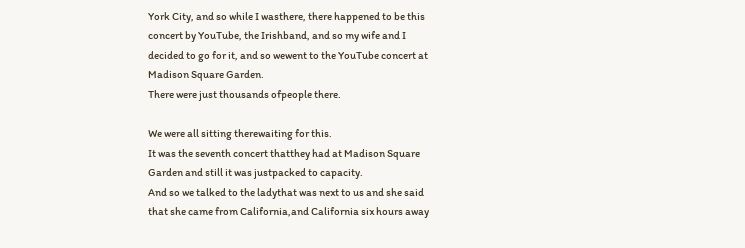York City, and so while I wasthere, there happened to be this
concert by YouTube, the Irishband, and so my wife and I
decided to go for it, and so wewent to the YouTube concert at
Madison Square Garden.
There were just thousands ofpeople there.

We were all sitting therewaiting for this.
It was the seventh concert thatthey had at Madison Square
Garden and still it was justpacked to capacity.
And so we talked to the ladythat was next to us and she said
that she came from California,and California six hours away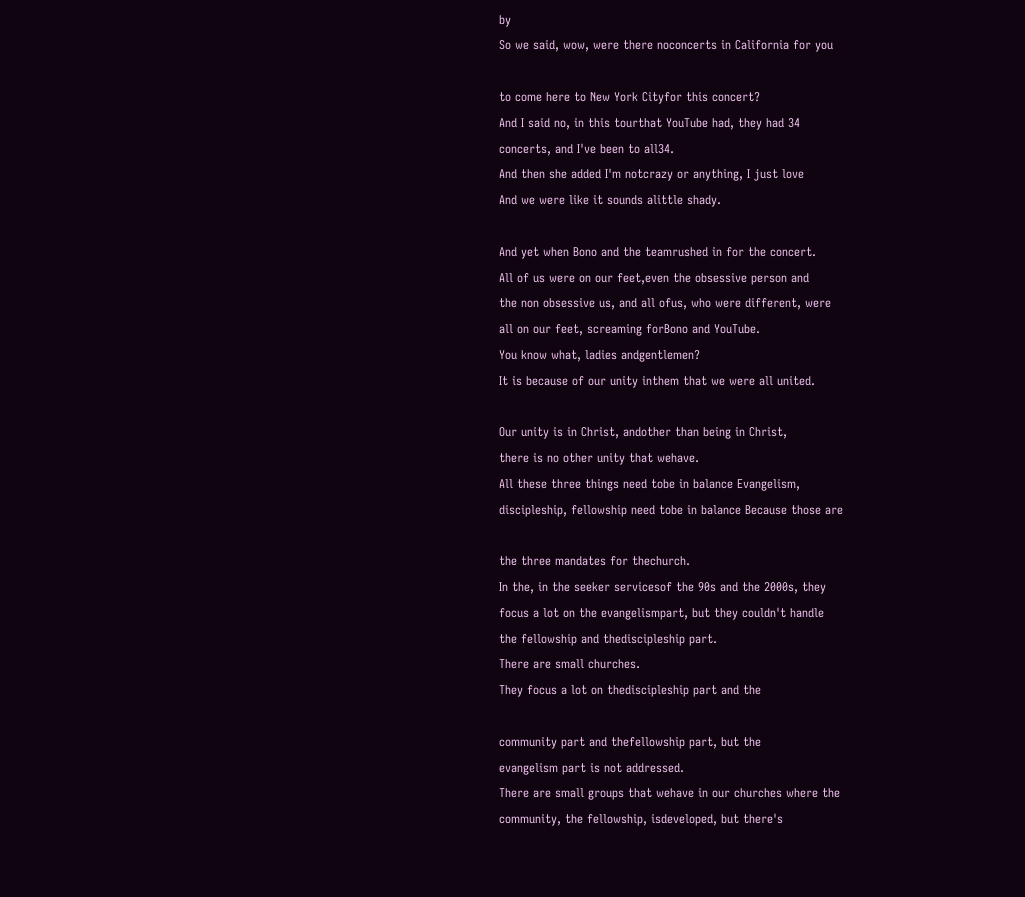by
So we said, wow, were there noconcerts in California for you

to come here to New York Cityfor this concert?
And I said no, in this tourthat YouTube had, they had 34
concerts, and I've been to all34.
And then she added I'm notcrazy or anything, I just love
And we were like it sounds alittle shady.

And yet when Bono and the teamrushed in for the concert.
All of us were on our feet,even the obsessive person and
the non obsessive us, and all ofus, who were different, were
all on our feet, screaming forBono and YouTube.
You know what, ladies andgentlemen?
It is because of our unity inthem that we were all united.

Our unity is in Christ, andother than being in Christ,
there is no other unity that wehave.
All these three things need tobe in balance Evangelism,
discipleship, fellowship need tobe in balance Because those are

the three mandates for thechurch.
In the, in the seeker servicesof the 90s and the 2000s, they
focus a lot on the evangelismpart, but they couldn't handle
the fellowship and thediscipleship part.
There are small churches.
They focus a lot on thediscipleship part and the

community part and thefellowship part, but the
evangelism part is not addressed.
There are small groups that wehave in our churches where the
community, the fellowship, isdeveloped, but there's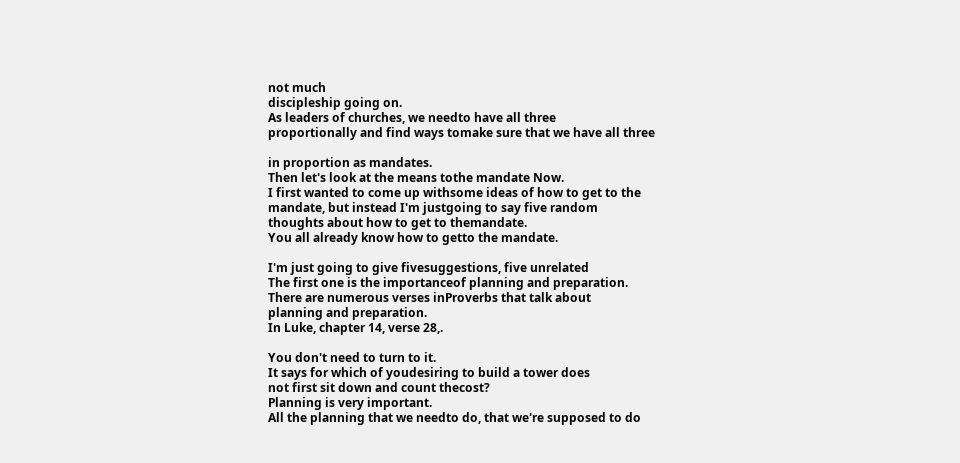not much
discipleship going on.
As leaders of churches, we needto have all three
proportionally and find ways tomake sure that we have all three

in proportion as mandates.
Then let's look at the means tothe mandate Now.
I first wanted to come up withsome ideas of how to get to the
mandate, but instead I'm justgoing to say five random
thoughts about how to get to themandate.
You all already know how to getto the mandate.

I'm just going to give fivesuggestions, five unrelated
The first one is the importanceof planning and preparation.
There are numerous verses inProverbs that talk about
planning and preparation.
In Luke, chapter 14, verse 28,.

You don't need to turn to it.
It says for which of youdesiring to build a tower does
not first sit down and count thecost?
Planning is very important.
All the planning that we needto do, that we're supposed to do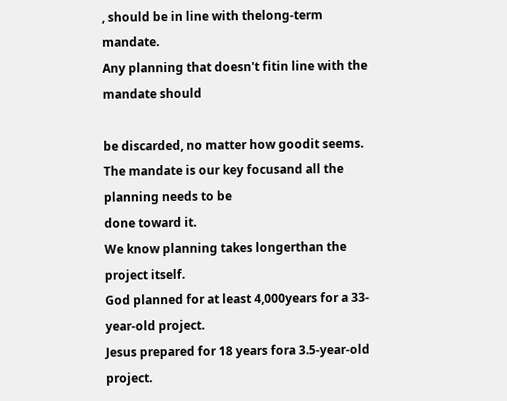, should be in line with thelong-term mandate.
Any planning that doesn't fitin line with the mandate should

be discarded, no matter how goodit seems.
The mandate is our key focusand all the planning needs to be
done toward it.
We know planning takes longerthan the project itself.
God planned for at least 4,000years for a 33-year-old project.
Jesus prepared for 18 years fora 3.5-year-old project.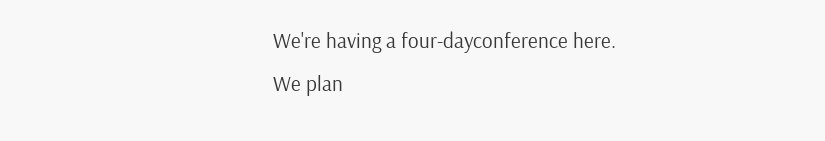We're having a four-dayconference here.
We plan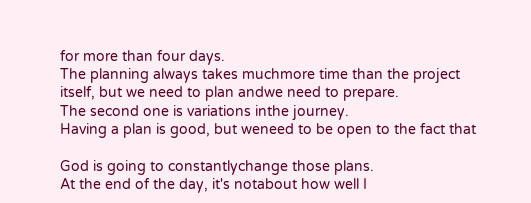for more than four days.
The planning always takes muchmore time than the project
itself, but we need to plan andwe need to prepare.
The second one is variations inthe journey.
Having a plan is good, but weneed to be open to the fact that

God is going to constantlychange those plans.
At the end of the day, it's notabout how well I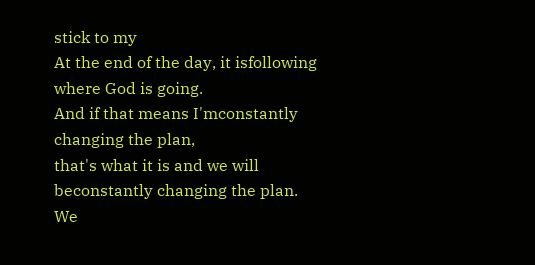stick to my
At the end of the day, it isfollowing where God is going.
And if that means I'mconstantly changing the plan,
that's what it is and we will beconstantly changing the plan.
We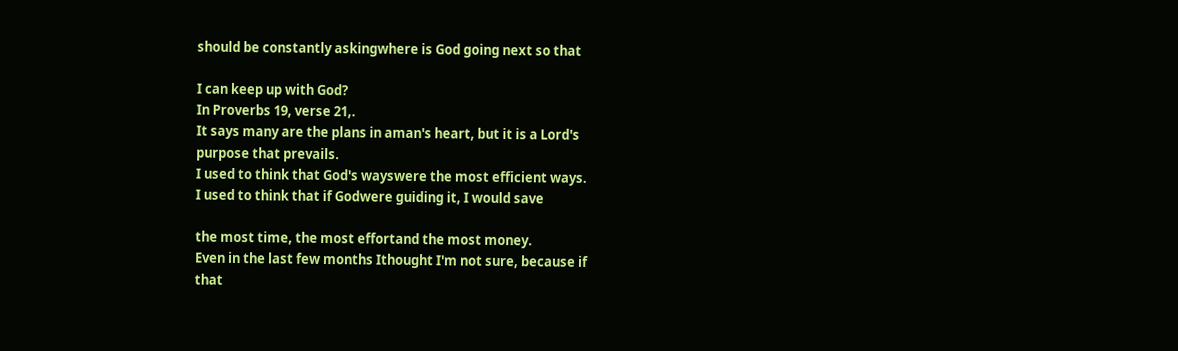should be constantly askingwhere is God going next so that

I can keep up with God?
In Proverbs 19, verse 21,.
It says many are the plans in aman's heart, but it is a Lord's
purpose that prevails.
I used to think that God's wayswere the most efficient ways.
I used to think that if Godwere guiding it, I would save

the most time, the most effortand the most money.
Even in the last few months Ithought I'm not sure, because if
that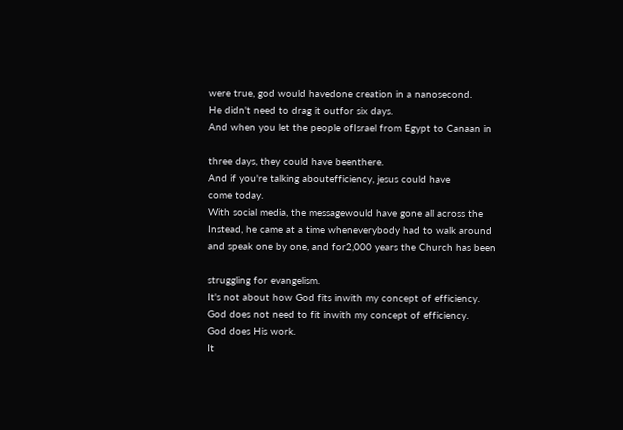were true, god would havedone creation in a nanosecond.
He didn't need to drag it outfor six days.
And when you let the people ofIsrael from Egypt to Canaan in

three days, they could have beenthere.
And if you're talking aboutefficiency, jesus could have
come today.
With social media, the messagewould have gone all across the
Instead, he came at a time wheneverybody had to walk around
and speak one by one, and for2,000 years the Church has been

struggling for evangelism.
It's not about how God fits inwith my concept of efficiency.
God does not need to fit inwith my concept of efficiency.
God does His work.
It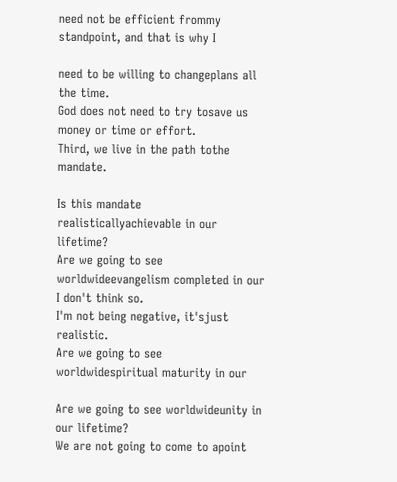need not be efficient frommy standpoint, and that is why I

need to be willing to changeplans all the time.
God does not need to try tosave us money or time or effort.
Third, we live in the path tothe mandate.

Is this mandate realisticallyachievable in our lifetime?
Are we going to see worldwideevangelism completed in our
I don't think so.
I'm not being negative, it'sjust realistic.
Are we going to see worldwidespiritual maturity in our

Are we going to see worldwideunity in our lifetime?
We are not going to come to apoint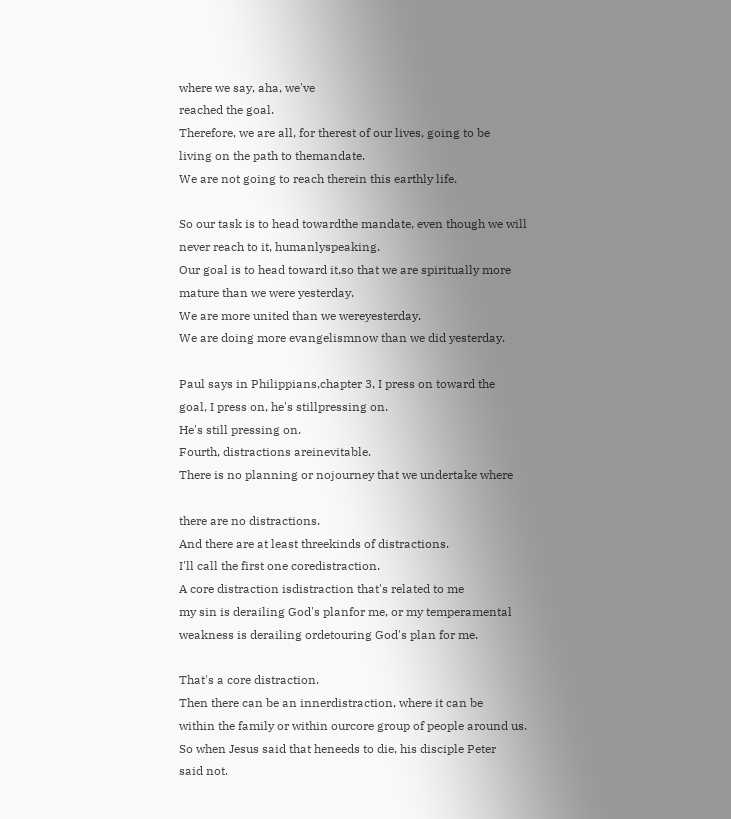where we say, aha, we've
reached the goal.
Therefore, we are all, for therest of our lives, going to be
living on the path to themandate.
We are not going to reach therein this earthly life.

So our task is to head towardthe mandate, even though we will
never reach to it, humanlyspeaking.
Our goal is to head toward it,so that we are spiritually more
mature than we were yesterday.
We are more united than we wereyesterday.
We are doing more evangelismnow than we did yesterday.

Paul says in Philippians,chapter 3, I press on toward the
goal, I press on, he's stillpressing on.
He's still pressing on.
Fourth, distractions areinevitable.
There is no planning or nojourney that we undertake where

there are no distractions.
And there are at least threekinds of distractions.
I'll call the first one coredistraction.
A core distraction isdistraction that's related to me
my sin is derailing God's planfor me, or my temperamental
weakness is derailing ordetouring God's plan for me.

That's a core distraction.
Then there can be an innerdistraction, where it can be
within the family or within ourcore group of people around us.
So when Jesus said that heneeds to die, his disciple Peter
said not.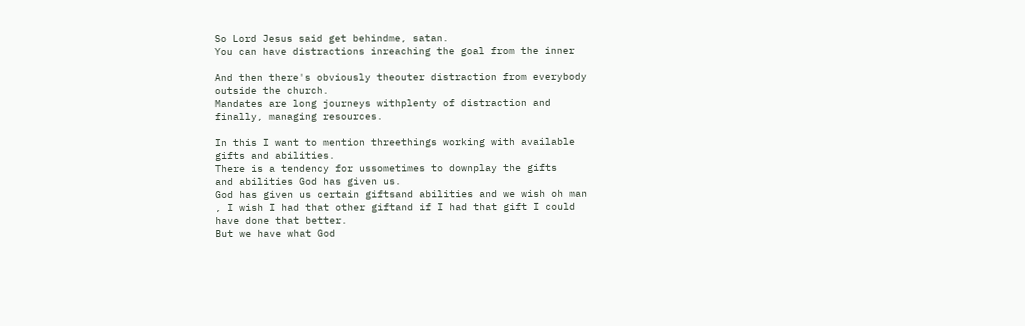So Lord Jesus said get behindme, satan.
You can have distractions inreaching the goal from the inner

And then there's obviously theouter distraction from everybody
outside the church.
Mandates are long journeys withplenty of distraction and
finally, managing resources.

In this I want to mention threethings working with available
gifts and abilities.
There is a tendency for ussometimes to downplay the gifts
and abilities God has given us.
God has given us certain giftsand abilities and we wish oh man
, I wish I had that other giftand if I had that gift I could
have done that better.
But we have what God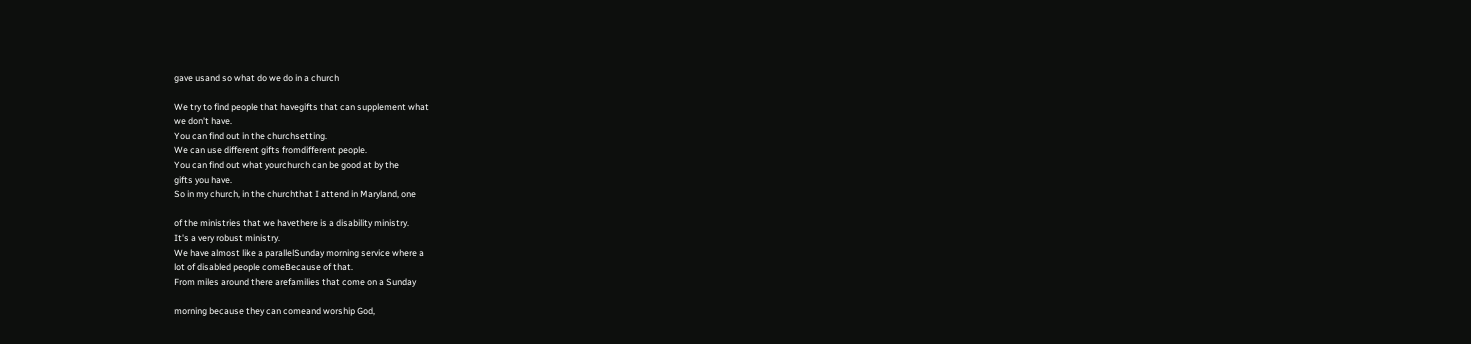gave usand so what do we do in a church

We try to find people that havegifts that can supplement what
we don't have.
You can find out in the churchsetting.
We can use different gifts fromdifferent people.
You can find out what yourchurch can be good at by the
gifts you have.
So in my church, in the churchthat I attend in Maryland, one

of the ministries that we havethere is a disability ministry.
It's a very robust ministry.
We have almost like a parallelSunday morning service where a
lot of disabled people comeBecause of that.
From miles around there arefamilies that come on a Sunday

morning because they can comeand worship God,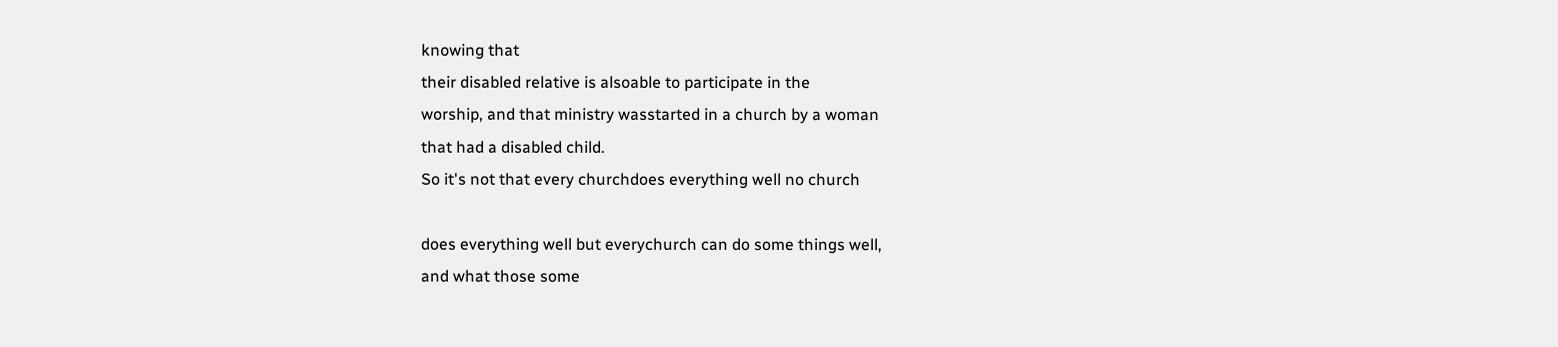knowing that
their disabled relative is alsoable to participate in the
worship, and that ministry wasstarted in a church by a woman
that had a disabled child.
So it's not that every churchdoes everything well no church

does everything well but everychurch can do some things well,
and what those some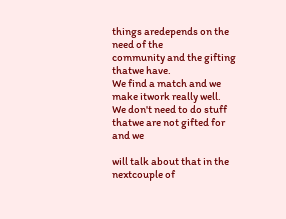things aredepends on the need of the
community and the gifting thatwe have.
We find a match and we make itwork really well.
We don't need to do stuff thatwe are not gifted for and we

will talk about that in the nextcouple of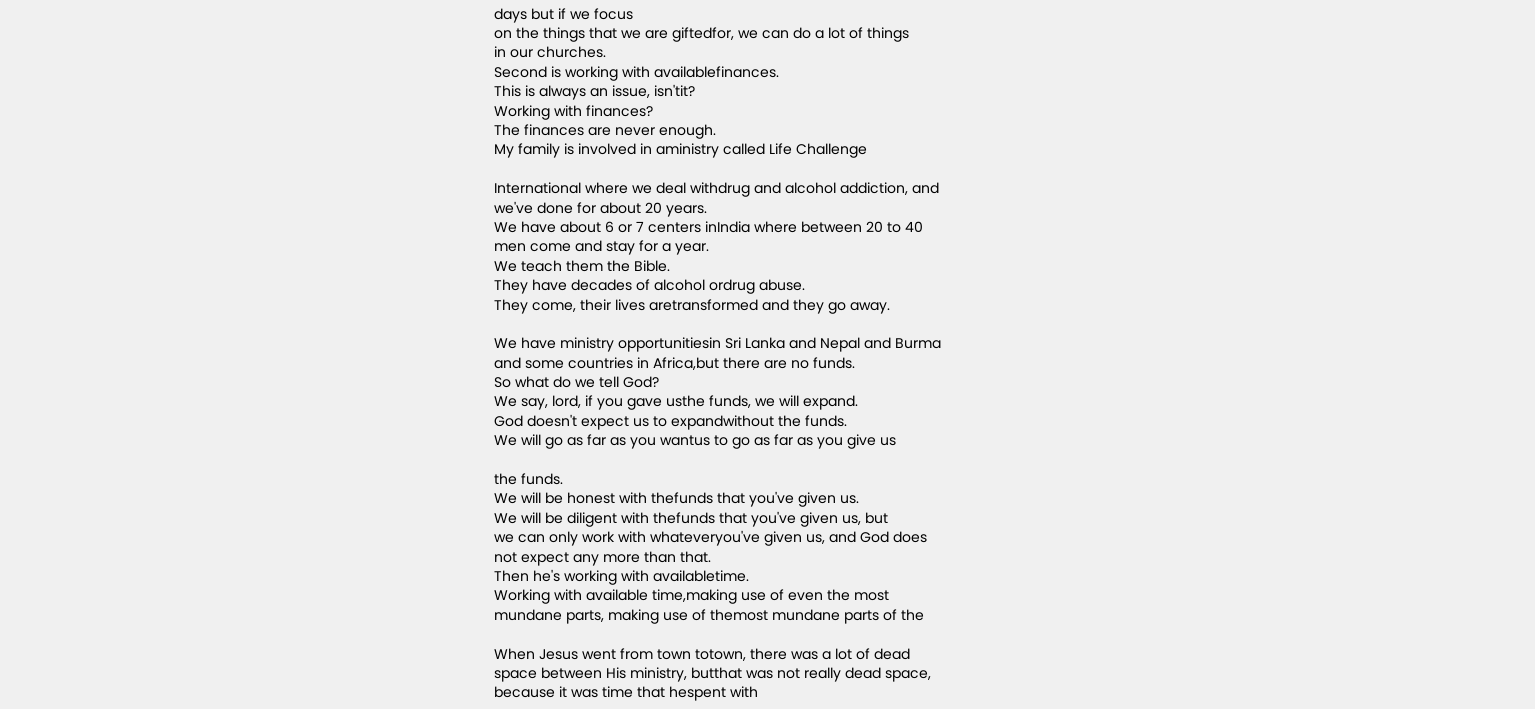days but if we focus
on the things that we are giftedfor, we can do a lot of things
in our churches.
Second is working with availablefinances.
This is always an issue, isn'tit?
Working with finances?
The finances are never enough.
My family is involved in aministry called Life Challenge

International where we deal withdrug and alcohol addiction, and
we've done for about 20 years.
We have about 6 or 7 centers inIndia where between 20 to 40
men come and stay for a year.
We teach them the Bible.
They have decades of alcohol ordrug abuse.
They come, their lives aretransformed and they go away.

We have ministry opportunitiesin Sri Lanka and Nepal and Burma
and some countries in Africa,but there are no funds.
So what do we tell God?
We say, lord, if you gave usthe funds, we will expand.
God doesn't expect us to expandwithout the funds.
We will go as far as you wantus to go as far as you give us

the funds.
We will be honest with thefunds that you've given us.
We will be diligent with thefunds that you've given us, but
we can only work with whateveryou've given us, and God does
not expect any more than that.
Then he's working with availabletime.
Working with available time,making use of even the most
mundane parts, making use of themost mundane parts of the

When Jesus went from town totown, there was a lot of dead
space between His ministry, butthat was not really dead space,
because it was time that hespent with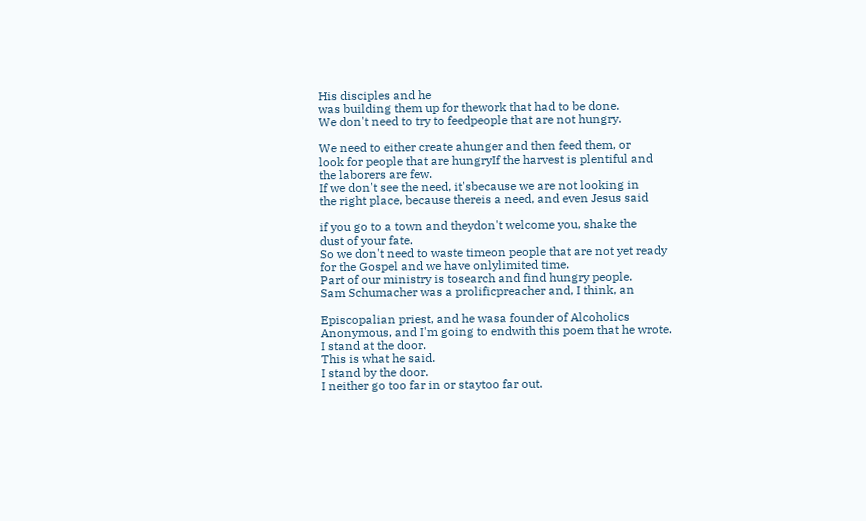His disciples and he
was building them up for thework that had to be done.
We don't need to try to feedpeople that are not hungry.

We need to either create ahunger and then feed them, or
look for people that are hungryIf the harvest is plentiful and
the laborers are few.
If we don't see the need, it'sbecause we are not looking in
the right place, because thereis a need, and even Jesus said

if you go to a town and theydon't welcome you, shake the
dust of your fate.
So we don't need to waste timeon people that are not yet ready
for the Gospel and we have onlylimited time.
Part of our ministry is tosearch and find hungry people.
Sam Schumacher was a prolificpreacher and, I think, an

Episcopalian priest, and he wasa founder of Alcoholics
Anonymous, and I'm going to endwith this poem that he wrote.
I stand at the door.
This is what he said.
I stand by the door.
I neither go too far in or staytoo far out.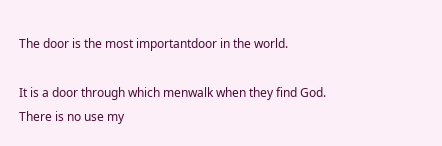The door is the most importantdoor in the world.

It is a door through which menwalk when they find God.
There is no use my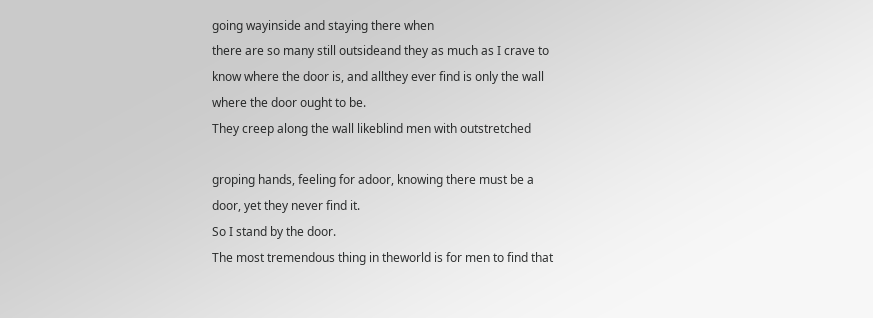going wayinside and staying there when
there are so many still outsideand they as much as I crave to
know where the door is, and allthey ever find is only the wall
where the door ought to be.
They creep along the wall likeblind men with outstretched

groping hands, feeling for adoor, knowing there must be a
door, yet they never find it.
So I stand by the door.
The most tremendous thing in theworld is for men to find that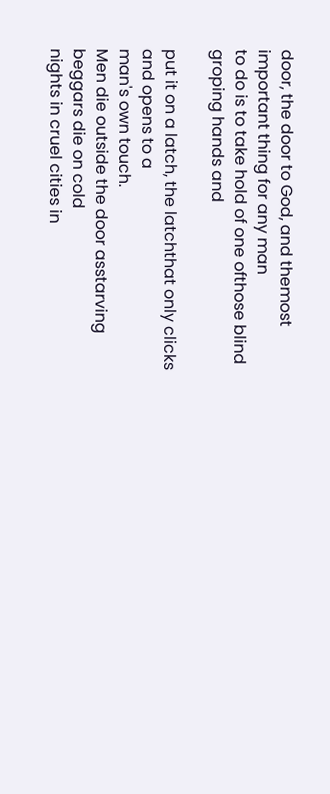door, the door to God, and themost important thing for any man
to do is to take hold of one ofthose blind groping hands and

put it on a latch, the latchthat only clicks and opens to a
man's own touch.
Men die outside the door asstarving beggars die on cold
nights in cruel cities in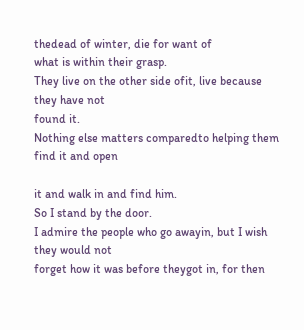thedead of winter, die for want of
what is within their grasp.
They live on the other side ofit, live because they have not
found it.
Nothing else matters comparedto helping them find it and open

it and walk in and find him.
So I stand by the door.
I admire the people who go awayin, but I wish they would not
forget how it was before theygot in, for then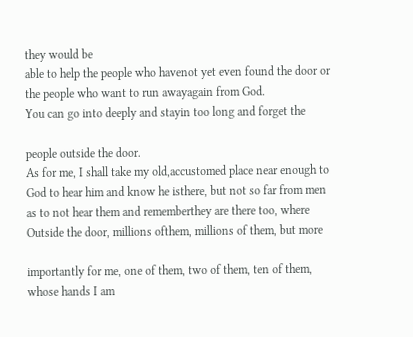they would be
able to help the people who havenot yet even found the door or
the people who want to run awayagain from God.
You can go into deeply and stayin too long and forget the

people outside the door.
As for me, I shall take my old,accustomed place near enough to
God to hear him and know he isthere, but not so far from men
as to not hear them and rememberthey are there too, where
Outside the door, millions ofthem, millions of them, but more

importantly for me, one of them, two of them, ten of them,
whose hands I am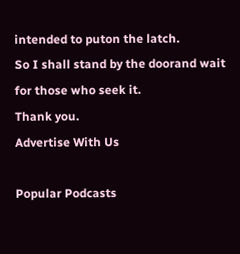intended to puton the latch.
So I shall stand by the doorand wait for those who seek it.
Thank you.
Advertise With Us

Popular Podcasts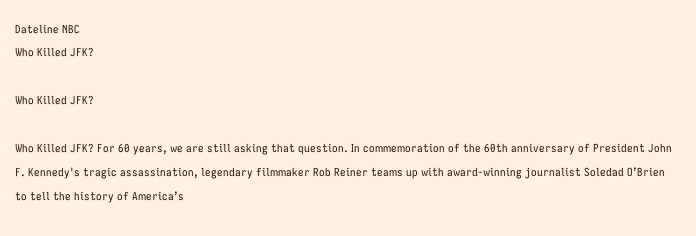Dateline NBC
Who Killed JFK?

Who Killed JFK?

Who Killed JFK? For 60 years, we are still asking that question. In commemoration of the 60th anniversary of President John F. Kennedy's tragic assassination, legendary filmmaker Rob Reiner teams up with award-winning journalist Soledad O’Brien to tell the history of America’s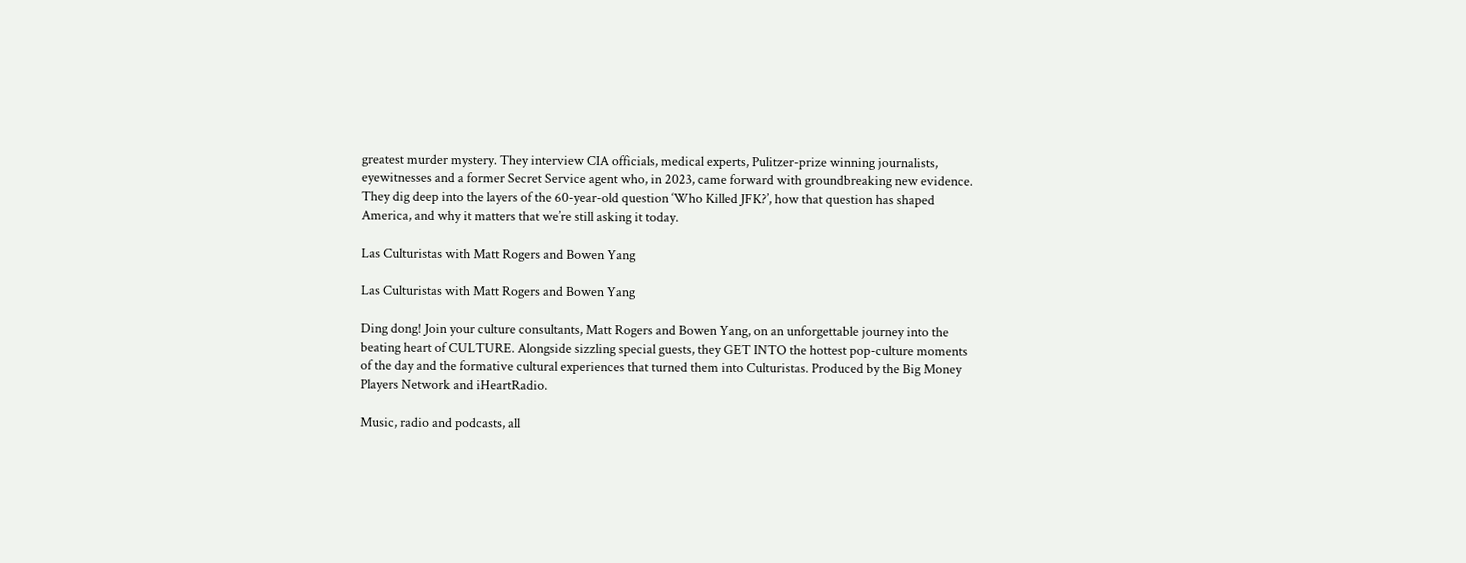greatest murder mystery. They interview CIA officials, medical experts, Pulitzer-prize winning journalists, eyewitnesses and a former Secret Service agent who, in 2023, came forward with groundbreaking new evidence. They dig deep into the layers of the 60-year-old question ‘Who Killed JFK?’, how that question has shaped America, and why it matters that we’re still asking it today.

Las Culturistas with Matt Rogers and Bowen Yang

Las Culturistas with Matt Rogers and Bowen Yang

Ding dong! Join your culture consultants, Matt Rogers and Bowen Yang, on an unforgettable journey into the beating heart of CULTURE. Alongside sizzling special guests, they GET INTO the hottest pop-culture moments of the day and the formative cultural experiences that turned them into Culturistas. Produced by the Big Money Players Network and iHeartRadio.

Music, radio and podcasts, all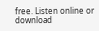free. Listen online or download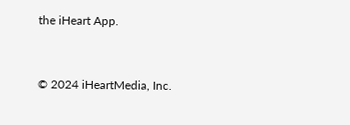the iHeart App.


© 2024 iHeartMedia, Inc.